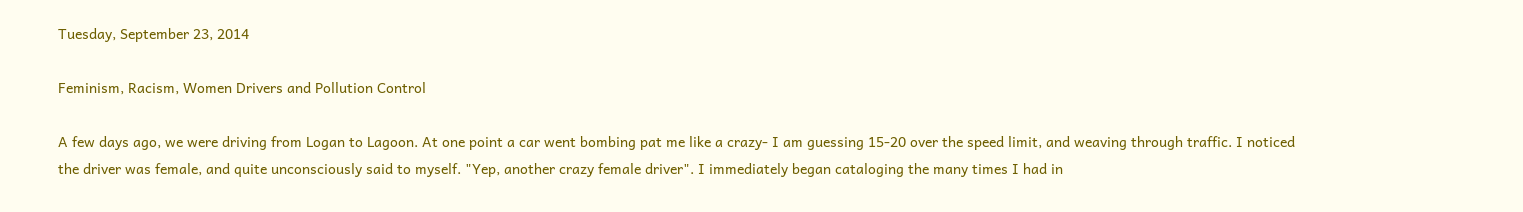Tuesday, September 23, 2014

Feminism, Racism, Women Drivers and Pollution Control

A few days ago, we were driving from Logan to Lagoon. At one point a car went bombing pat me like a crazy- I am guessing 15-20 over the speed limit, and weaving through traffic. I noticed the driver was female, and quite unconsciously said to myself. "Yep, another crazy female driver". I immediately began cataloging the many times I had in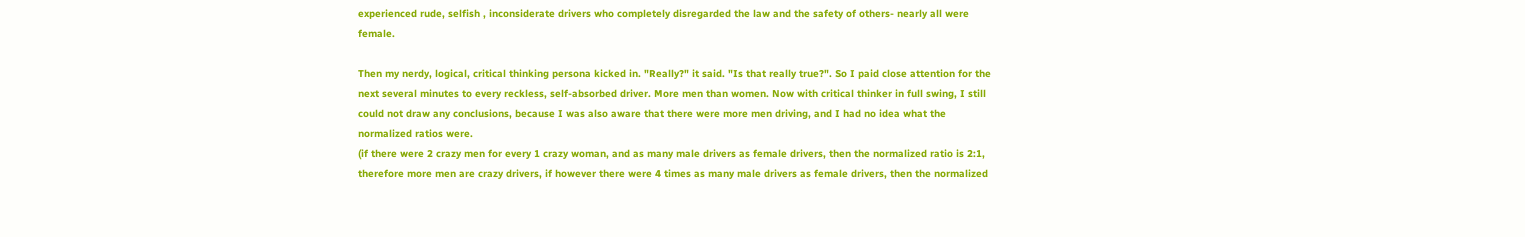experienced rude, selfish , inconsiderate drivers who completely disregarded the law and the safety of others- nearly all were female.

Then my nerdy, logical, critical thinking persona kicked in. "Really?" it said. "Is that really true?". So I paid close attention for the next several minutes to every reckless, self-absorbed driver. More men than women. Now with critical thinker in full swing, I still could not draw any conclusions, because I was also aware that there were more men driving, and I had no idea what the normalized ratios were.
(if there were 2 crazy men for every 1 crazy woman, and as many male drivers as female drivers, then the normalized ratio is 2:1, therefore more men are crazy drivers, if however there were 4 times as many male drivers as female drivers, then the normalized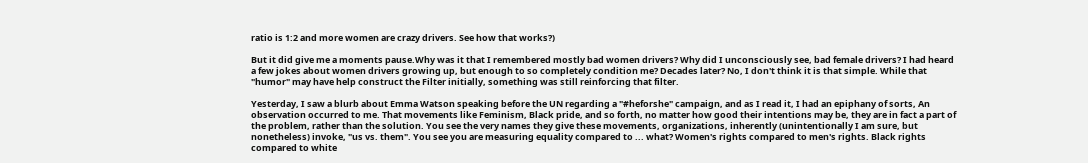ratio is 1:2 and more women are crazy drivers. See how that works?)

But it did give me a moments pause.Why was it that I remembered mostly bad women drivers? Why did I unconsciously see, bad female drivers? I had heard a few jokes about women drivers growing up, but enough to so completely condition me? Decades later? No, I don't think it is that simple. While that "humor" may have help construct the Filter initially, something was still reinforcing that filter.

Yesterday, I saw a blurb about Emma Watson speaking before the UN regarding a "#heforshe" campaign, and as I read it, I had an epiphany of sorts, An observation occurred to me. That movements like Feminism, Black pride, and so forth, no matter how good their intentions may be, they are in fact a part of the problem, rather than the solution. You see the very names they give these movements, organizations, inherently (unintentionally I am sure, but nonetheless) invoke, "us vs. them". You see you are measuring equality compared to ... what? Women's rights compared to men's rights. Black rights compared to white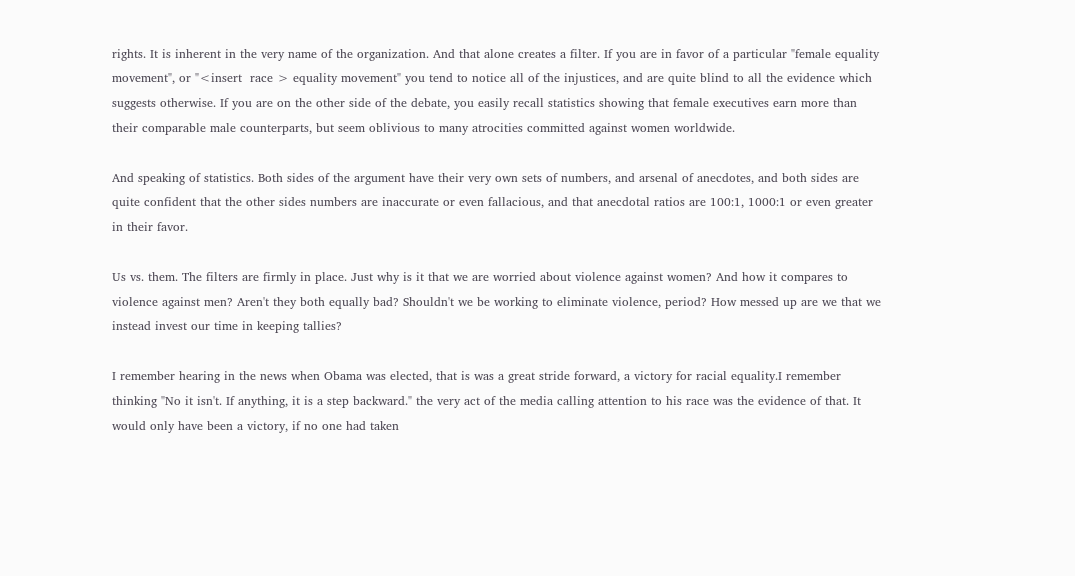rights. It is inherent in the very name of the organization. And that alone creates a filter. If you are in favor of a particular "female equality movement", or "<insert  race > equality movement" you tend to notice all of the injustices, and are quite blind to all the evidence which suggests otherwise. If you are on the other side of the debate, you easily recall statistics showing that female executives earn more than their comparable male counterparts, but seem oblivious to many atrocities committed against women worldwide.

And speaking of statistics. Both sides of the argument have their very own sets of numbers, and arsenal of anecdotes, and both sides are quite confident that the other sides numbers are inaccurate or even fallacious, and that anecdotal ratios are 100:1, 1000:1 or even greater in their favor.

Us vs. them. The filters are firmly in place. Just why is it that we are worried about violence against women? And how it compares to violence against men? Aren't they both equally bad? Shouldn't we be working to eliminate violence, period? How messed up are we that we instead invest our time in keeping tallies?

I remember hearing in the news when Obama was elected, that is was a great stride forward, a victory for racial equality.I remember thinking "No it isn't. If anything, it is a step backward." the very act of the media calling attention to his race was the evidence of that. It would only have been a victory, if no one had taken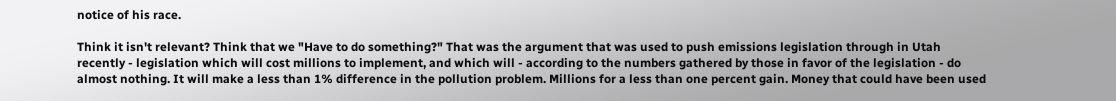notice of his race.

Think it isn't relevant? Think that we "Have to do something?" That was the argument that was used to push emissions legislation through in Utah recently - legislation which will cost millions to implement, and which will - according to the numbers gathered by those in favor of the legislation - do almost nothing. It will make a less than 1% difference in the pollution problem. Millions for a less than one percent gain. Money that could have been used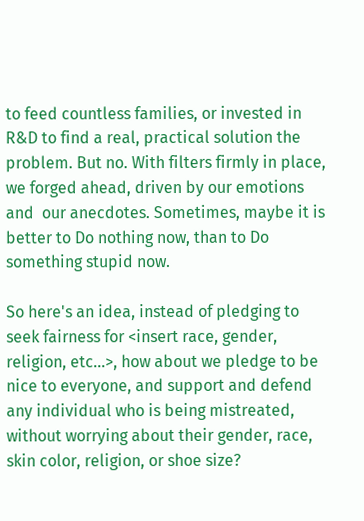to feed countless families, or invested in R&D to find a real, practical solution the problem. But no. With filters firmly in place, we forged ahead, driven by our emotions and  our anecdotes. Sometimes, maybe it is better to Do nothing now, than to Do something stupid now.

So here's an idea, instead of pledging to seek fairness for <insert race, gender, religion, etc...>, how about we pledge to be nice to everyone, and support and defend any individual who is being mistreated, without worrying about their gender, race, skin color, religion, or shoe size?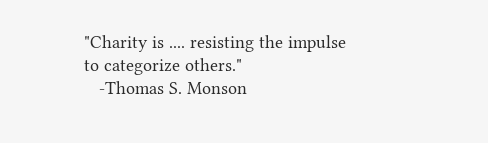"Charity is .... resisting the impulse to categorize others."
   -Thomas S. Monson